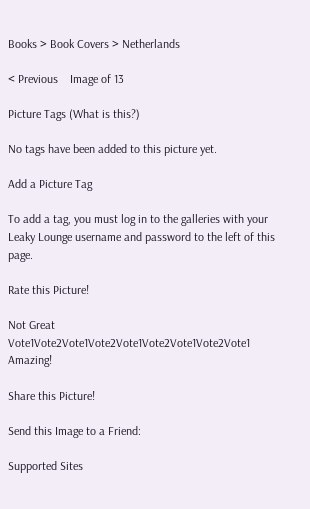Books > Book Covers > Netherlands

< Previous    Image of 13

Picture Tags (What is this?)

No tags have been added to this picture yet.

Add a Picture Tag

To add a tag, you must log in to the galleries with your Leaky Lounge username and password to the left of this page.

Rate this Picture!

Not Great Vote1Vote2Vote1Vote2Vote1Vote2Vote1Vote2Vote1 Amazing!

Share this Picture!

Send this Image to a Friend:

Supported Sites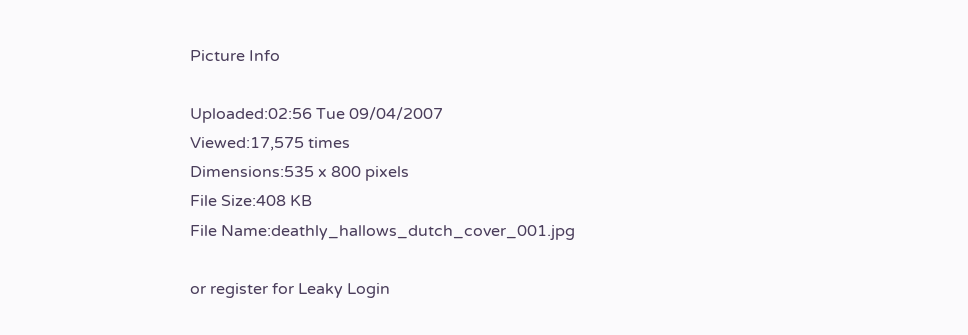Picture Info

Uploaded:02:56 Tue 09/04/2007
Viewed:17,575 times
Dimensions:535 x 800 pixels
File Size:408 KB
File Name:deathly_hallows_dutch_cover_001.jpg

or register for Leaky Login